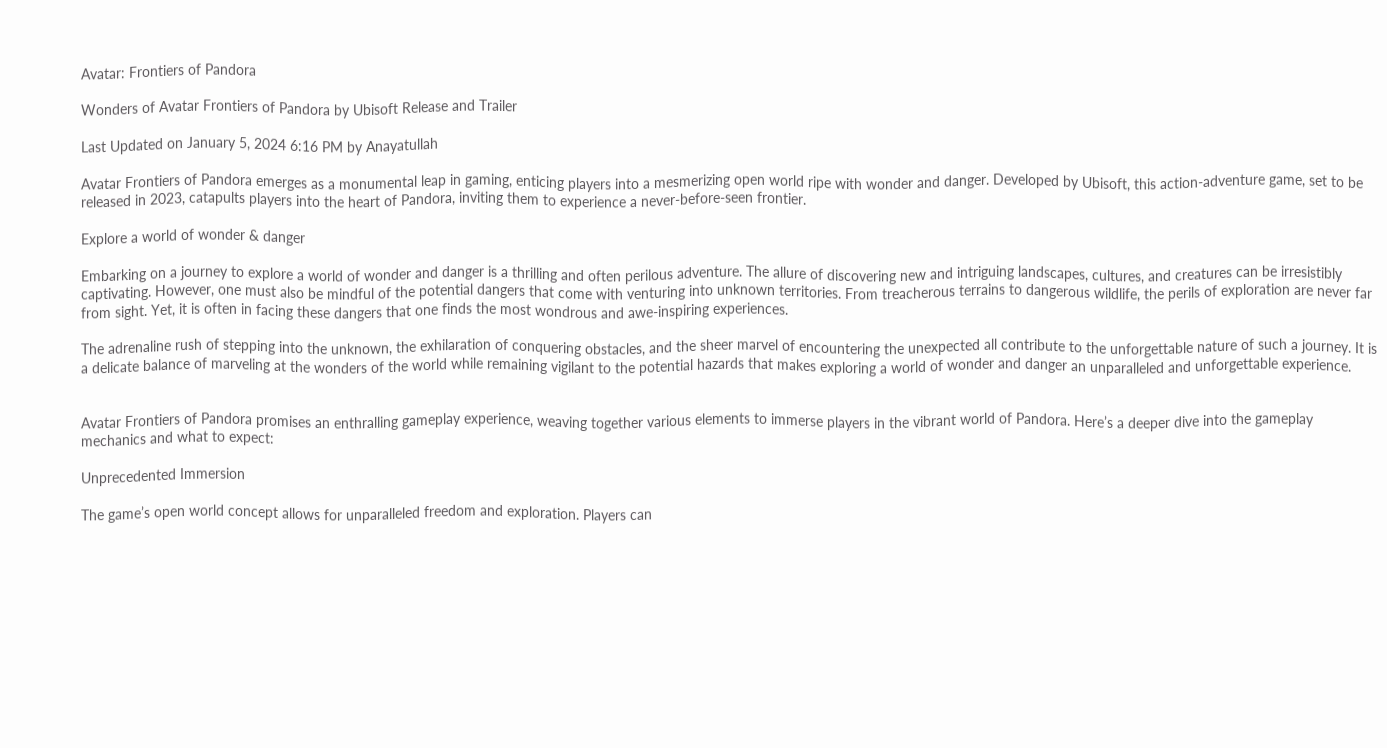Avatar: Frontiers of Pandora

Wonders of Avatar Frontiers of Pandora by Ubisoft Release and Trailer

Last Updated on January 5, 2024 6:16 PM by Anayatullah

Avatar Frontiers of Pandora emerges as a monumental leap in gaming, enticing players into a mesmerizing open world ripe with wonder and danger. Developed by Ubisoft, this action-adventure game, set to be released in 2023, catapults players into the heart of Pandora, inviting them to experience a never-before-seen frontier.

Explore a world of wonder & danger

Embarking on a journey to explore a world of wonder and danger is a thrilling and often perilous adventure. The allure of discovering new and intriguing landscapes, cultures, and creatures can be irresistibly captivating. However, one must also be mindful of the potential dangers that come with venturing into unknown territories. From treacherous terrains to dangerous wildlife, the perils of exploration are never far from sight. Yet, it is often in facing these dangers that one finds the most wondrous and awe-inspiring experiences.

The adrenaline rush of stepping into the unknown, the exhilaration of conquering obstacles, and the sheer marvel of encountering the unexpected all contribute to the unforgettable nature of such a journey. It is a delicate balance of marveling at the wonders of the world while remaining vigilant to the potential hazards that makes exploring a world of wonder and danger an unparalleled and unforgettable experience.


Avatar Frontiers of Pandora promises an enthralling gameplay experience, weaving together various elements to immerse players in the vibrant world of Pandora. Here’s a deeper dive into the gameplay mechanics and what to expect:

Unprecedented Immersion

The game’s open world concept allows for unparalleled freedom and exploration. Players can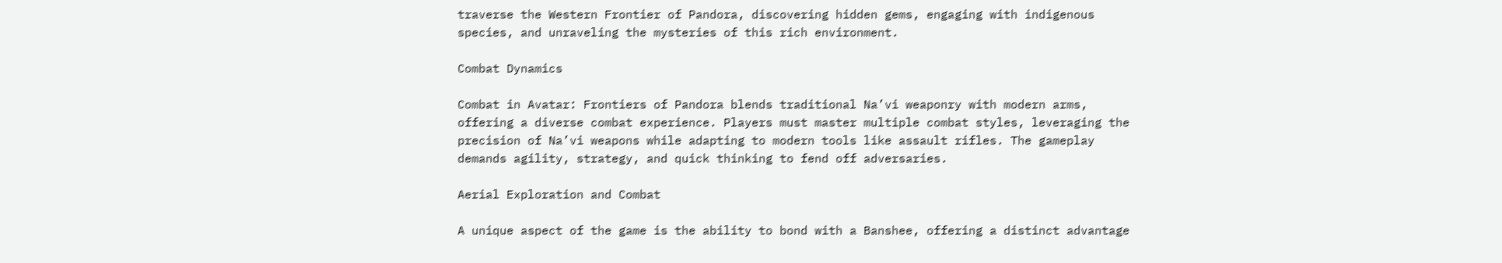traverse the Western Frontier of Pandora, discovering hidden gems, engaging with indigenous species, and unraveling the mysteries of this rich environment.

Combat Dynamics

Combat in Avatar: Frontiers of Pandora blends traditional Na’vi weaponry with modern arms, offering a diverse combat experience. Players must master multiple combat styles, leveraging the precision of Na’vi weapons while adapting to modern tools like assault rifles. The gameplay demands agility, strategy, and quick thinking to fend off adversaries.

Aerial Exploration and Combat

A unique aspect of the game is the ability to bond with a Banshee, offering a distinct advantage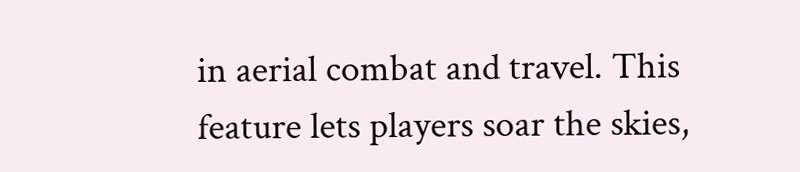in aerial combat and travel. This feature lets players soar the skies,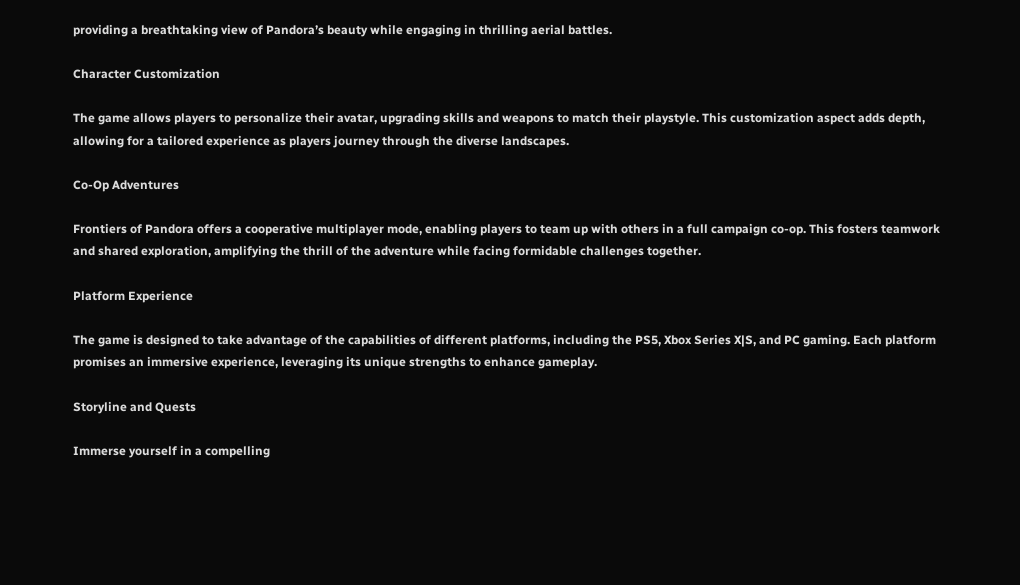providing a breathtaking view of Pandora’s beauty while engaging in thrilling aerial battles.

Character Customization

The game allows players to personalize their avatar, upgrading skills and weapons to match their playstyle. This customization aspect adds depth, allowing for a tailored experience as players journey through the diverse landscapes.

Co-Op Adventures

Frontiers of Pandora offers a cooperative multiplayer mode, enabling players to team up with others in a full campaign co-op. This fosters teamwork and shared exploration, amplifying the thrill of the adventure while facing formidable challenges together.

Platform Experience

The game is designed to take advantage of the capabilities of different platforms, including the PS5, Xbox Series X|S, and PC gaming. Each platform promises an immersive experience, leveraging its unique strengths to enhance gameplay.

Storyline and Quests

Immerse yourself in a compelling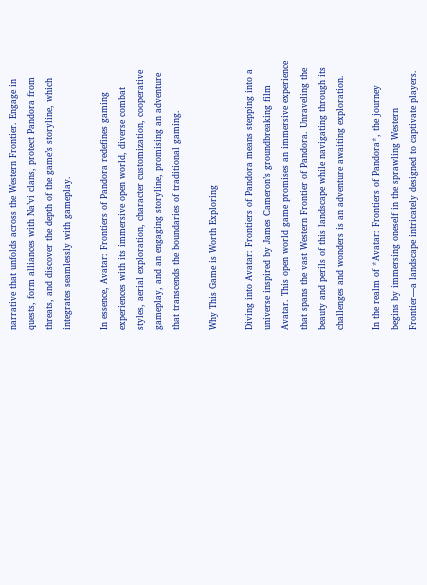narrative that unfolds across the Western Frontier. Engage in quests, form alliances with Na’vi clans, protect Pandora from threats, and discover the depth of the game’s storyline, which integrates seamlessly with gameplay.

In essence, Avatar: Frontiers of Pandora redefines gaming experiences with its immersive open world, diverse combat styles, aerial exploration, character customization, cooperative gameplay, and an engaging storyline, promising an adventure that transcends the boundaries of traditional gaming.

Why This Game is Worth Exploring

Diving into Avatar: Frontiers of Pandora means stepping into a universe inspired by James Cameron’s groundbreaking film Avatar. This open world game promises an immersive experience that spans the vast Western Frontier of Pandora. Unraveling the beauty and perils of this landscape while navigating through its challenges and wonders is an adventure awaiting exploration.

In the realm of *Avatar: Frontiers of Pandora*, the journey begins by immersing oneself in the sprawling Western Frontier—a landscape intricately designed to captivate players.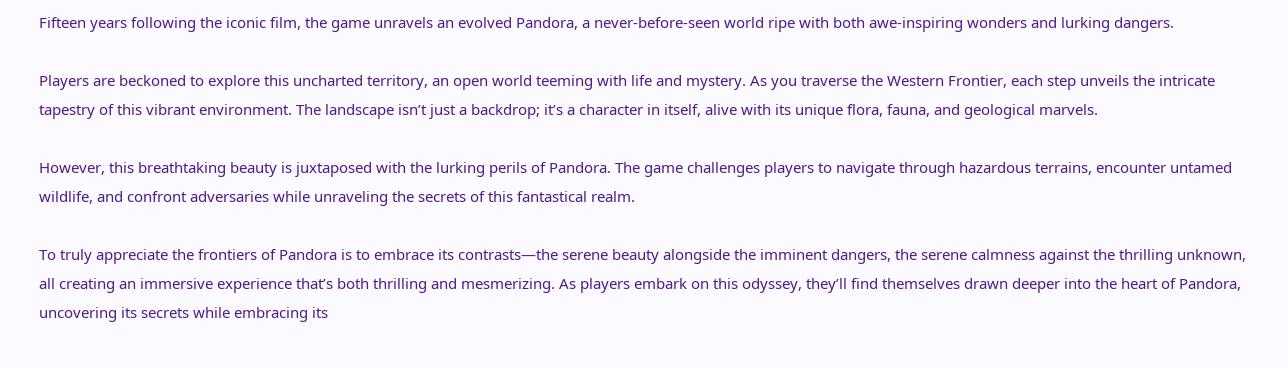Fifteen years following the iconic film, the game unravels an evolved Pandora, a never-before-seen world ripe with both awe-inspiring wonders and lurking dangers.

Players are beckoned to explore this uncharted territory, an open world teeming with life and mystery. As you traverse the Western Frontier, each step unveils the intricate tapestry of this vibrant environment. The landscape isn’t just a backdrop; it’s a character in itself, alive with its unique flora, fauna, and geological marvels.

However, this breathtaking beauty is juxtaposed with the lurking perils of Pandora. The game challenges players to navigate through hazardous terrains, encounter untamed wildlife, and confront adversaries while unraveling the secrets of this fantastical realm.

To truly appreciate the frontiers of Pandora is to embrace its contrasts—the serene beauty alongside the imminent dangers, the serene calmness against the thrilling unknown, all creating an immersive experience that’s both thrilling and mesmerizing. As players embark on this odyssey, they’ll find themselves drawn deeper into the heart of Pandora, uncovering its secrets while embracing its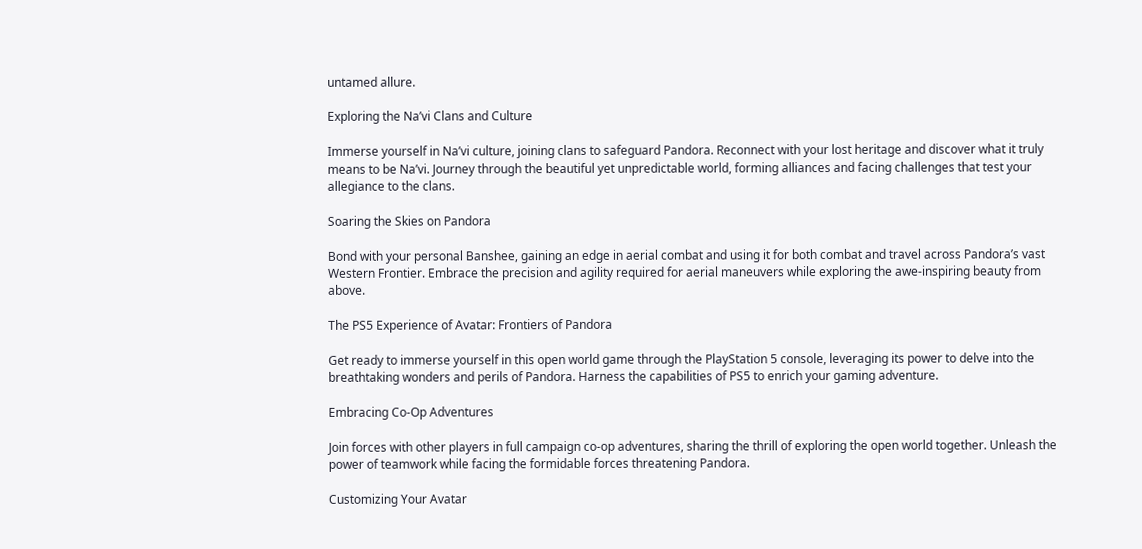untamed allure.

Exploring the Na’vi Clans and Culture

Immerse yourself in Na’vi culture, joining clans to safeguard Pandora. Reconnect with your lost heritage and discover what it truly means to be Na’vi. Journey through the beautiful yet unpredictable world, forming alliances and facing challenges that test your allegiance to the clans.

Soaring the Skies on Pandora

Bond with your personal Banshee, gaining an edge in aerial combat and using it for both combat and travel across Pandora’s vast Western Frontier. Embrace the precision and agility required for aerial maneuvers while exploring the awe-inspiring beauty from above.

The PS5 Experience of Avatar: Frontiers of Pandora

Get ready to immerse yourself in this open world game through the PlayStation 5 console, leveraging its power to delve into the breathtaking wonders and perils of Pandora. Harness the capabilities of PS5 to enrich your gaming adventure.

Embracing Co-Op Adventures

Join forces with other players in full campaign co-op adventures, sharing the thrill of exploring the open world together. Unleash the power of teamwork while facing the formidable forces threatening Pandora.

Customizing Your Avatar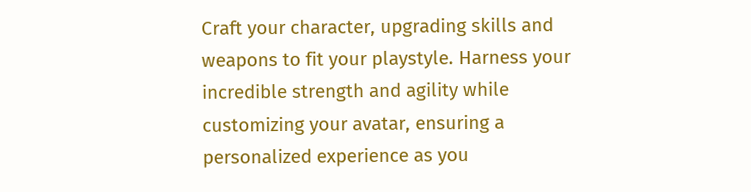Craft your character, upgrading skills and weapons to fit your playstyle. Harness your incredible strength and agility while customizing your avatar, ensuring a personalized experience as you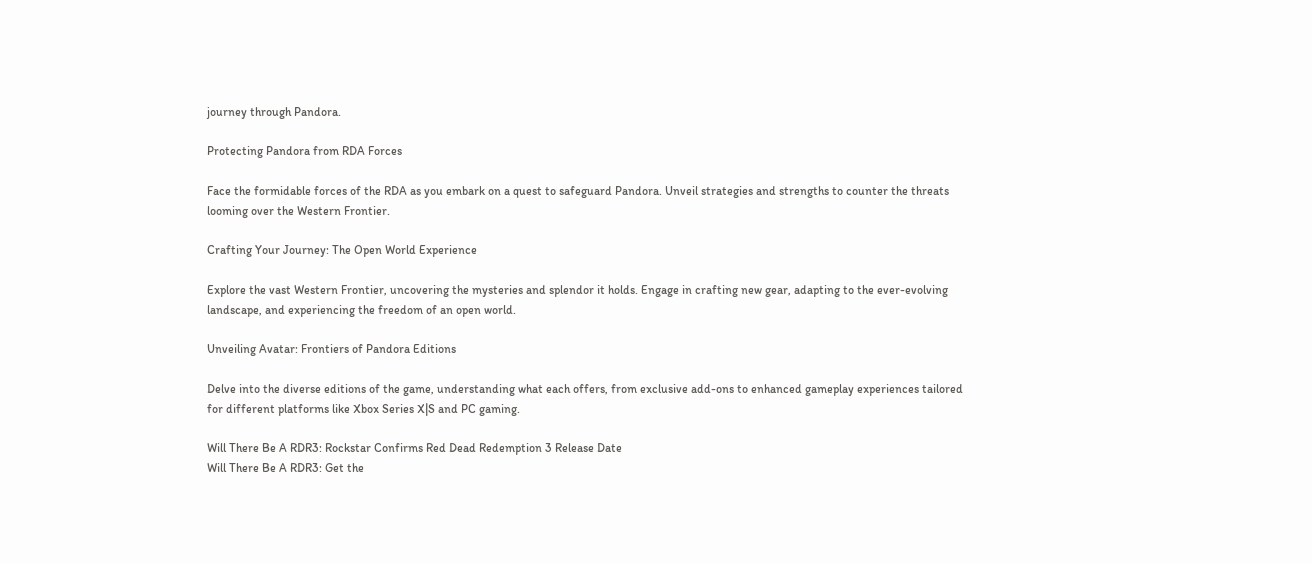journey through Pandora.

Protecting Pandora from RDA Forces

Face the formidable forces of the RDA as you embark on a quest to safeguard Pandora. Unveil strategies and strengths to counter the threats looming over the Western Frontier.

Crafting Your Journey: The Open World Experience

Explore the vast Western Frontier, uncovering the mysteries and splendor it holds. Engage in crafting new gear, adapting to the ever-evolving landscape, and experiencing the freedom of an open world.

Unveiling Avatar: Frontiers of Pandora Editions

Delve into the diverse editions of the game, understanding what each offers, from exclusive add-ons to enhanced gameplay experiences tailored for different platforms like Xbox Series X|S and PC gaming.

Will There Be A RDR3: Rockstar Confirms Red Dead Redemption 3 Release Date
Will There Be A RDR3: Get the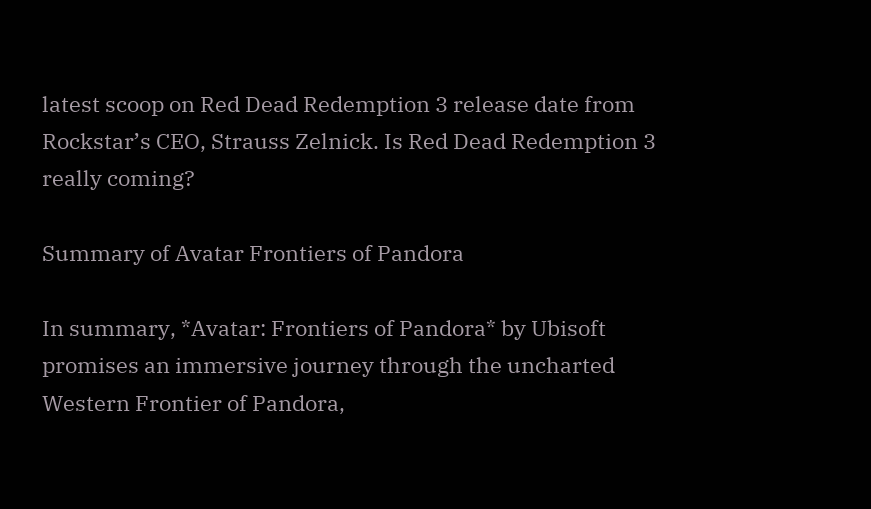latest scoop on Red Dead Redemption 3 release date from Rockstar’s CEO, Strauss Zelnick. Is Red Dead Redemption 3 really coming?

Summary of Avatar Frontiers of Pandora

In summary, *Avatar: Frontiers of Pandora* by Ubisoft promises an immersive journey through the uncharted Western Frontier of Pandora,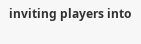inviting players into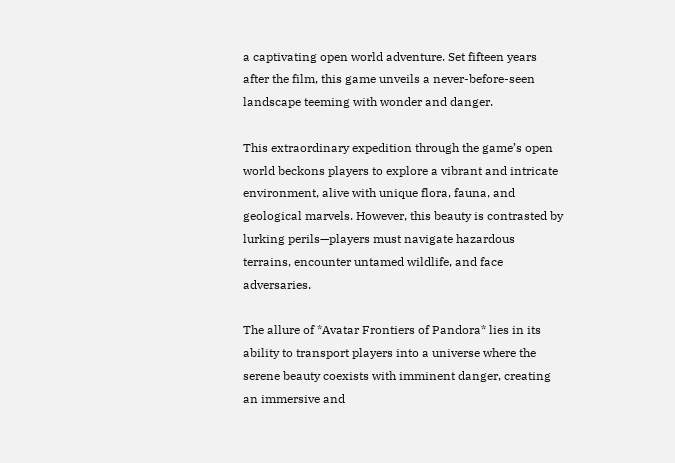a captivating open world adventure. Set fifteen years after the film, this game unveils a never-before-seen landscape teeming with wonder and danger.

This extraordinary expedition through the game’s open world beckons players to explore a vibrant and intricate environment, alive with unique flora, fauna, and geological marvels. However, this beauty is contrasted by lurking perils—players must navigate hazardous terrains, encounter untamed wildlife, and face adversaries.

The allure of *Avatar Frontiers of Pandora* lies in its ability to transport players into a universe where the serene beauty coexists with imminent danger, creating an immersive and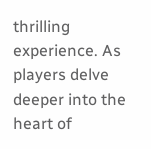thrilling experience. As players delve deeper into the heart of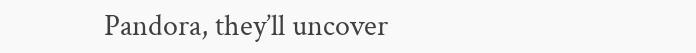Pandora, they’ll uncover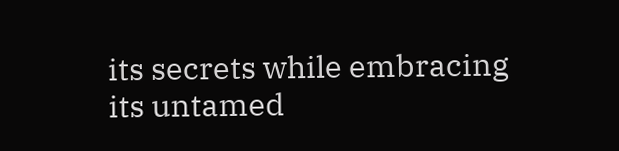its secrets while embracing its untamed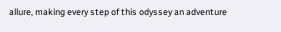allure, making every step of this odyssey an adventure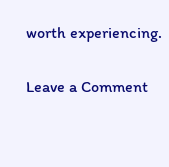worth experiencing.

Leave a Comment